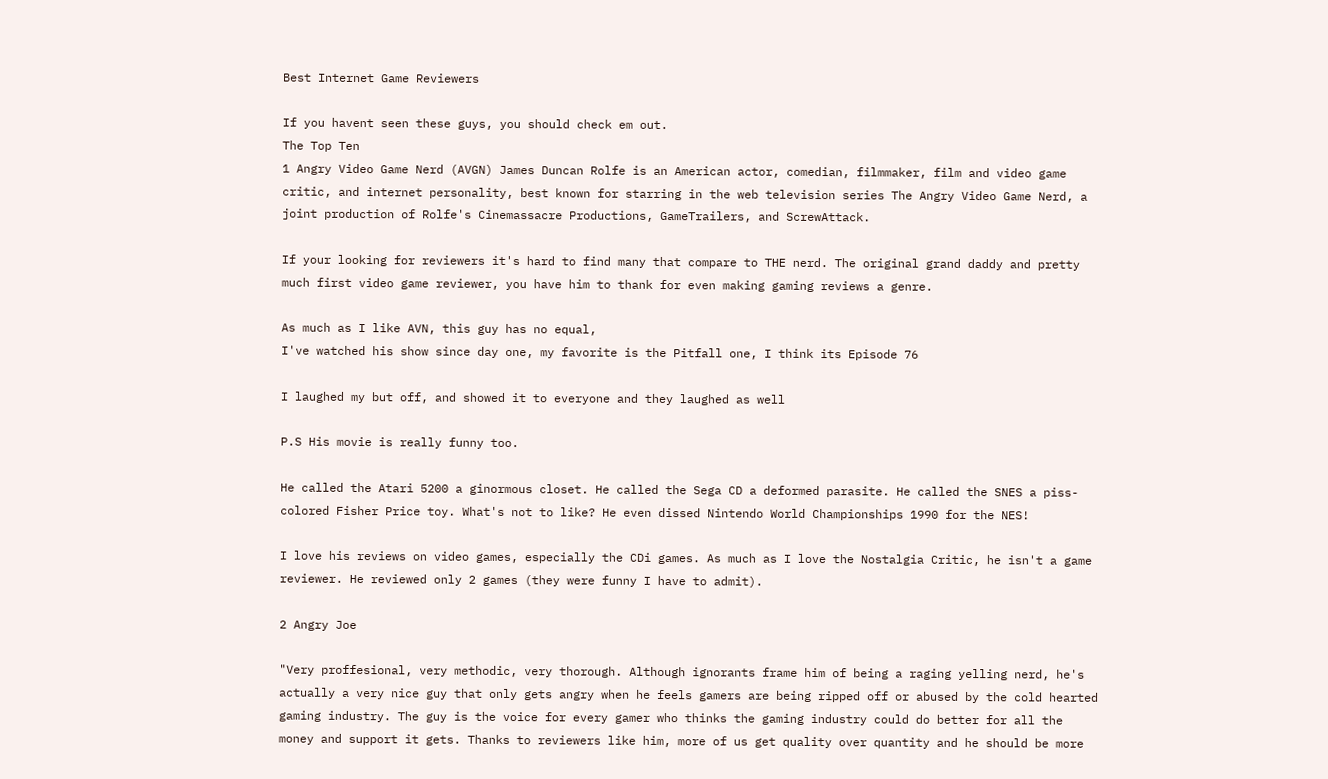Best Internet Game Reviewers

If you havent seen these guys, you should check em out.
The Top Ten
1 Angry Video Game Nerd (AVGN) James Duncan Rolfe is an American actor, comedian, filmmaker, film and video game critic, and internet personality, best known for starring in the web television series The Angry Video Game Nerd, a joint production of Rolfe's Cinemassacre Productions, GameTrailers, and ScrewAttack.

If your looking for reviewers it's hard to find many that compare to THE nerd. The original grand daddy and pretty much first video game reviewer, you have him to thank for even making gaming reviews a genre.

As much as I like AVN, this guy has no equal,
I've watched his show since day one, my favorite is the Pitfall one, I think its Episode 76

I laughed my but off, and showed it to everyone and they laughed as well

P.S His movie is really funny too.

He called the Atari 5200 a ginormous closet. He called the Sega CD a deformed parasite. He called the SNES a piss-colored Fisher Price toy. What's not to like? He even dissed Nintendo World Championships 1990 for the NES!

I love his reviews on video games, especially the CDi games. As much as I love the Nostalgia Critic, he isn't a game reviewer. He reviewed only 2 games (they were funny I have to admit).

2 Angry Joe

"Very proffesional, very methodic, very thorough. Although ignorants frame him of being a raging yelling nerd, he's actually a very nice guy that only gets angry when he feels gamers are being ripped off or abused by the cold hearted gaming industry. The guy is the voice for every gamer who thinks the gaming industry could do better for all the money and support it gets. Thanks to reviewers like him, more of us get quality over quantity and he should be more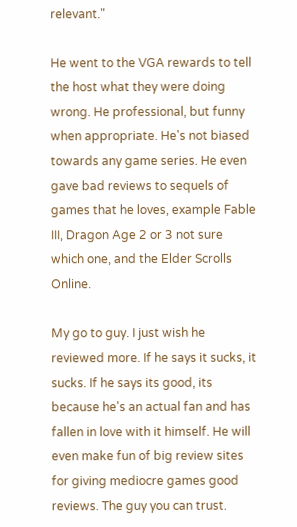relevant."

He went to the VGA rewards to tell the host what they were doing wrong. He professional, but funny when appropriate. He's not biased towards any game series. He even gave bad reviews to sequels of games that he loves, example Fable III, Dragon Age 2 or 3 not sure which one, and the Elder Scrolls Online.

My go to guy. I just wish he reviewed more. If he says it sucks, it sucks. If he says its good, its because he's an actual fan and has fallen in love with it himself. He will even make fun of big review sites for giving mediocre games good reviews. The guy you can trust.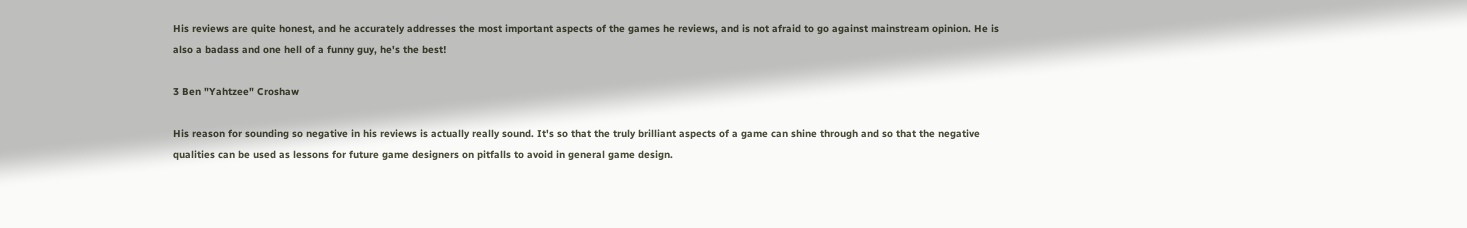His reviews are quite honest, and he accurately addresses the most important aspects of the games he reviews, and is not afraid to go against mainstream opinion. He is also a badass and one hell of a funny guy, he's the best!

3 Ben "Yahtzee" Croshaw

His reason for sounding so negative in his reviews is actually really sound. It's so that the truly brilliant aspects of a game can shine through and so that the negative qualities can be used as lessons for future game designers on pitfalls to avoid in general game design.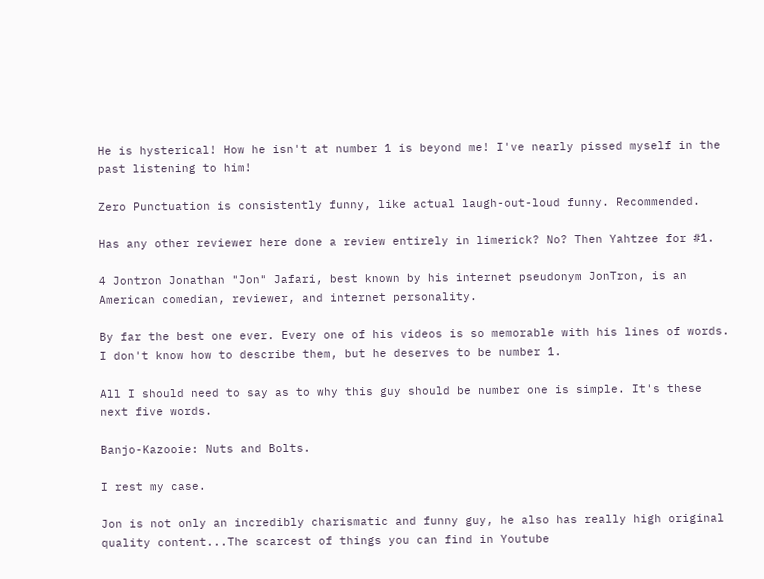He is hysterical! How he isn't at number 1 is beyond me! I've nearly pissed myself in the past listening to him!

Zero Punctuation is consistently funny, like actual laugh-out-loud funny. Recommended.

Has any other reviewer here done a review entirely in limerick? No? Then Yahtzee for #1.

4 Jontron Jonathan "Jon" Jafari, best known by his internet pseudonym JonTron, is an American comedian, reviewer, and internet personality.

By far the best one ever. Every one of his videos is so memorable with his lines of words. I don't know how to describe them, but he deserves to be number 1.

All I should need to say as to why this guy should be number one is simple. It's these next five words.

Banjo-Kazooie: Nuts and Bolts.

I rest my case.

Jon is not only an incredibly charismatic and funny guy, he also has really high original quality content...The scarcest of things you can find in Youtube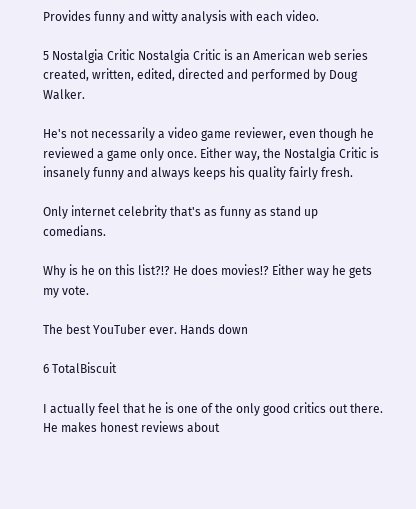Provides funny and witty analysis with each video.

5 Nostalgia Critic Nostalgia Critic is an American web series created, written, edited, directed and performed by Doug Walker.

He's not necessarily a video game reviewer, even though he reviewed a game only once. Either way, the Nostalgia Critic is insanely funny and always keeps his quality fairly fresh.

Only internet celebrity that's as funny as stand up comedians.

Why is he on this list?!? He does movies!? Either way he gets my vote.

The best YouTuber ever. Hands down

6 TotalBiscuit

I actually feel that he is one of the only good critics out there. He makes honest reviews about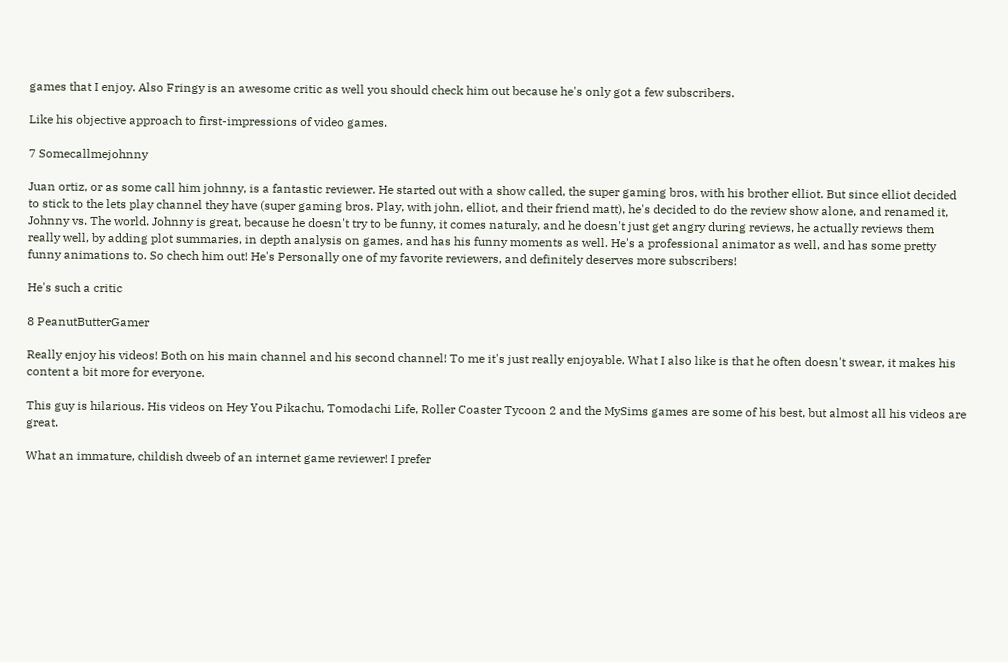games that I enjoy. Also Fringy is an awesome critic as well you should check him out because he's only got a few subscribers.

Like his objective approach to first-impressions of video games.

7 Somecallmejohnny

Juan ortiz, or as some call him johnny, is a fantastic reviewer. He started out with a show called, the super gaming bros, with his brother elliot. But since elliot decided to stick to the lets play channel they have (super gaming bros. Play, with john, elliot, and their friend matt), he's decided to do the review show alone, and renamed it, Johnny vs. The world. Johnny is great, because he doesn't try to be funny, it comes naturaly, and he doesn't just get angry during reviews, he actually reviews them really well, by adding plot summaries, in depth analysis on games, and has his funny moments as well. He's a professional animator as well, and has some pretty funny animations to. So chech him out! He's Personally one of my favorite reviewers, and definitely deserves more subscribers!

He's such a critic

8 PeanutButterGamer

Really enjoy his videos! Both on his main channel and his second channel! To me it's just really enjoyable. What I also like is that he often doesn't swear, it makes his content a bit more for everyone.

This guy is hilarious. His videos on Hey You Pikachu, Tomodachi Life, Roller Coaster Tycoon 2 and the MySims games are some of his best, but almost all his videos are great.

What an immature, childish dweeb of an internet game reviewer! I prefer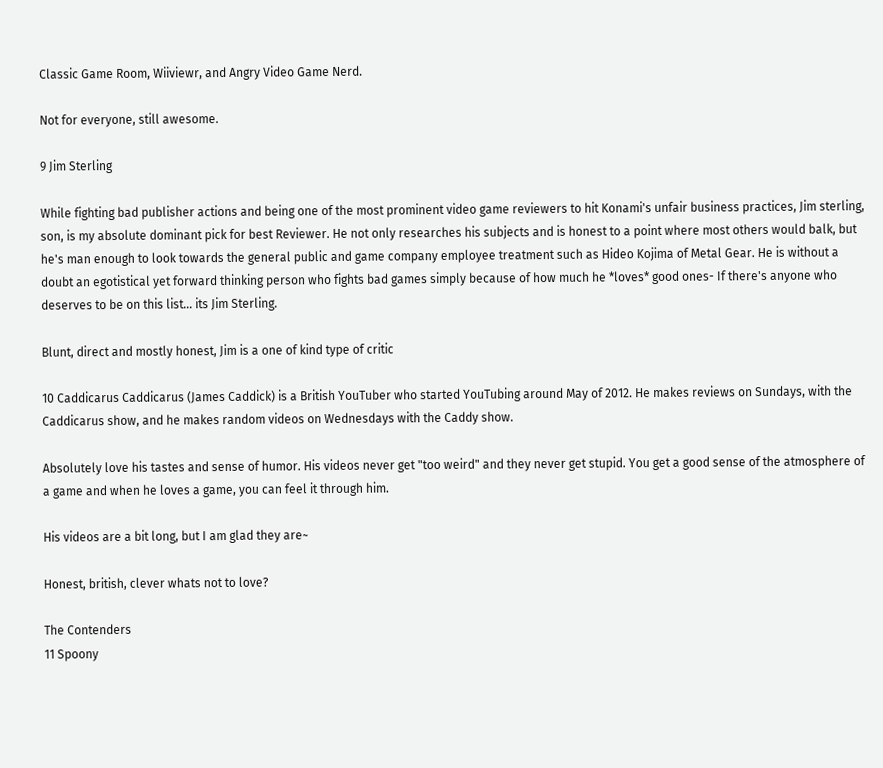Classic Game Room, Wiiviewr, and Angry Video Game Nerd.

Not for everyone, still awesome.

9 Jim Sterling

While fighting bad publisher actions and being one of the most prominent video game reviewers to hit Konami's unfair business practices, Jim sterling, son, is my absolute dominant pick for best Reviewer. He not only researches his subjects and is honest to a point where most others would balk, but he's man enough to look towards the general public and game company employee treatment such as Hideo Kojima of Metal Gear. He is without a doubt an egotistical yet forward thinking person who fights bad games simply because of how much he *loves* good ones- If there's anyone who deserves to be on this list... its Jim Sterling.

Blunt, direct and mostly honest, Jim is a one of kind type of critic

10 Caddicarus Caddicarus (James Caddick) is a British YouTuber who started YouTubing around May of 2012. He makes reviews on Sundays, with the Caddicarus show, and he makes random videos on Wednesdays with the Caddy show.

Absolutely love his tastes and sense of humor. His videos never get "too weird" and they never get stupid. You get a good sense of the atmosphere of a game and when he loves a game, you can feel it through him.

His videos are a bit long, but I am glad they are~

Honest, british, clever whats not to love?

The Contenders
11 Spoony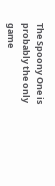The Spoony One is probably the only game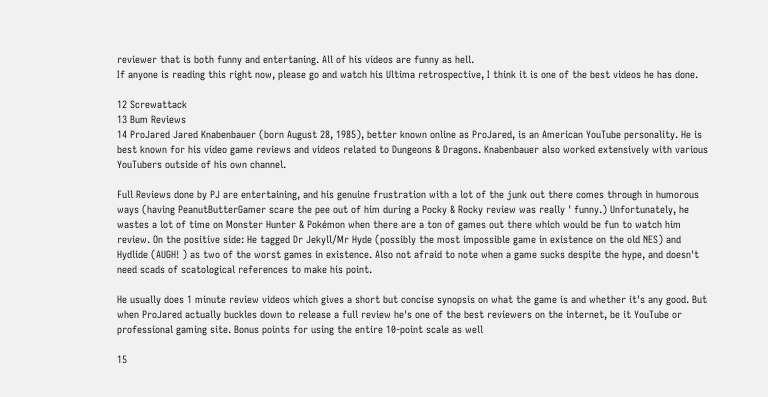reviewer that is both funny and entertaning. All of his videos are funny as hell.
If anyone is reading this right now, please go and watch his Ultima retrospective, I think it is one of the best videos he has done.

12 Screwattack
13 Bum Reviews
14 ProJared Jared Knabenbauer (born August 28, 1985), better known online as ProJared, is an American YouTube personality. He is best known for his video game reviews and videos related to Dungeons & Dragons. Knabenbauer also worked extensively with various YouTubers outside of his own channel.

Full Reviews done by PJ are entertaining, and his genuine frustration with a lot of the junk out there comes through in humorous ways (having PeanutButterGamer scare the pee out of him during a Pocky & Rocky review was really ' funny.) Unfortunately, he wastes a lot of time on Monster Hunter & Pokémon when there are a ton of games out there which would be fun to watch him review. On the positive side: He tagged Dr Jekyll/Mr Hyde (possibly the most impossible game in existence on the old NES) and Hydlide (AUGH! ) as two of the worst games in existence. Also not afraid to note when a game sucks despite the hype, and doesn't need scads of scatological references to make his point.

He usually does 1 minute review videos which gives a short but concise synopsis on what the game is and whether it's any good. But when ProJared actually buckles down to release a full review he's one of the best reviewers on the internet, be it YouTube or professional gaming site. Bonus points for using the entire 10-point scale as well

15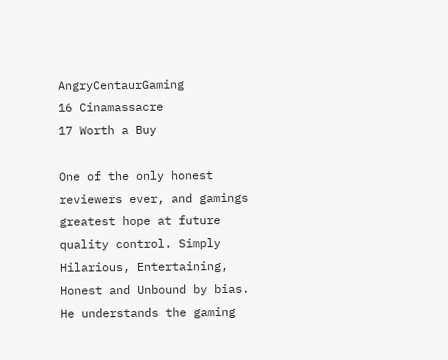AngryCentaurGaming
16 Cinamassacre
17 Worth a Buy

One of the only honest reviewers ever, and gamings greatest hope at future quality control. Simply Hilarious, Entertaining, Honest and Unbound by bias. He understands the gaming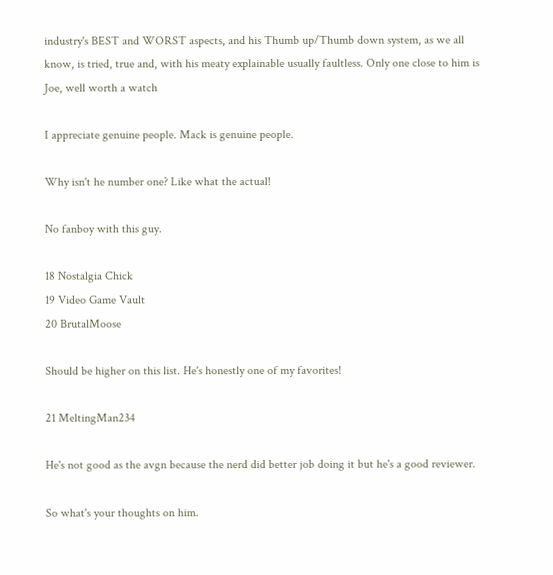industry's BEST and WORST aspects, and his Thumb up/Thumb down system, as we all know, is tried, true and, with his meaty explainable usually faultless. Only one close to him is Joe, well worth a watch

I appreciate genuine people. Mack is genuine people.

Why isn't he number one? Like what the actual!

No fanboy with this guy.

18 Nostalgia Chick
19 Video Game Vault
20 BrutalMoose

Should be higher on this list. He's honestly one of my favorites!

21 MeltingMan234

He's not good as the avgn because the nerd did better job doing it but he's a good reviewer.

So what's your thoughts on him.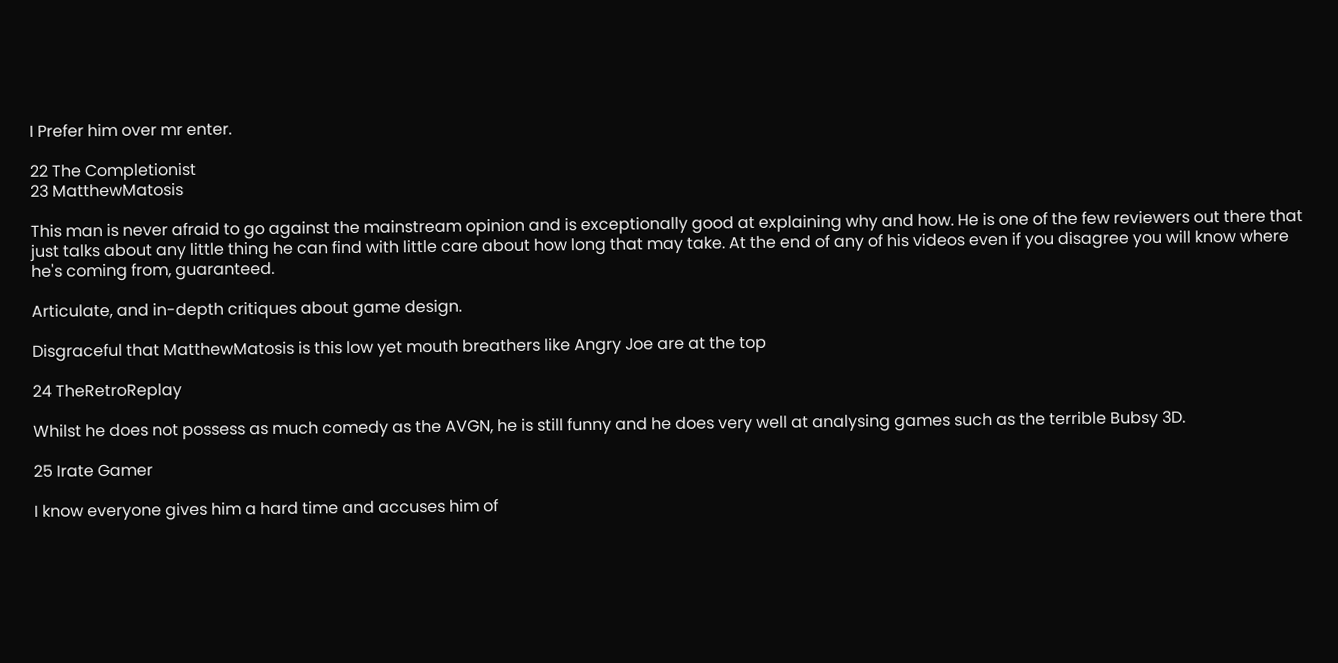I Prefer him over mr enter.

22 The Completionist
23 MatthewMatosis

This man is never afraid to go against the mainstream opinion and is exceptionally good at explaining why and how. He is one of the few reviewers out there that just talks about any little thing he can find with little care about how long that may take. At the end of any of his videos even if you disagree you will know where he's coming from, guaranteed.

Articulate, and in-depth critiques about game design.

Disgraceful that MatthewMatosis is this low yet mouth breathers like Angry Joe are at the top

24 TheRetroReplay

Whilst he does not possess as much comedy as the AVGN, he is still funny and he does very well at analysing games such as the terrible Bubsy 3D.

25 Irate Gamer

I know everyone gives him a hard time and accuses him of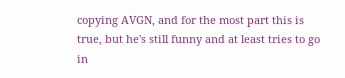copying AVGN, and for the most part this is true, but he's still funny and at least tries to go in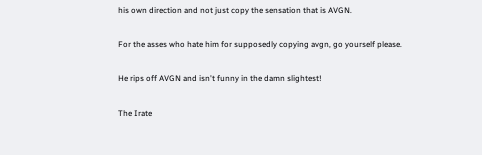his own direction and not just copy the sensation that is AVGN.

For the asses who hate him for supposedly copying avgn, go yourself please.

He rips off AVGN and isn't funny in the damn slightest!

The Irate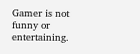Gamer is not funny or entertaining.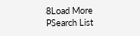8Load More
PSearch List